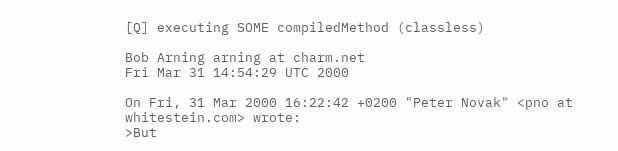[Q] executing SOME compiledMethod (classless)

Bob Arning arning at charm.net
Fri Mar 31 14:54:29 UTC 2000

On Fri, 31 Mar 2000 16:22:42 +0200 "Peter Novak" <pno at whitestein.com> wrote:
>But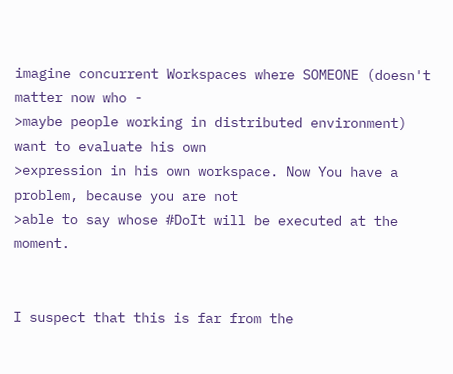imagine concurrent Workspaces where SOMEONE (doesn't matter now who -
>maybe people working in distributed environment) want to evaluate his own
>expression in his own workspace. Now You have a problem, because you are not
>able to say whose #DoIt will be executed at the moment.


I suspect that this is far from the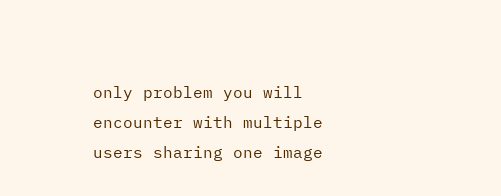only problem you will encounter with multiple users sharing one image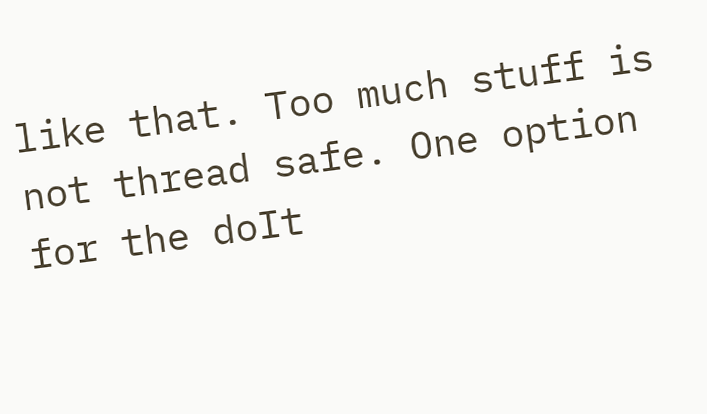like that. Too much stuff is not thread safe. One option for the doIt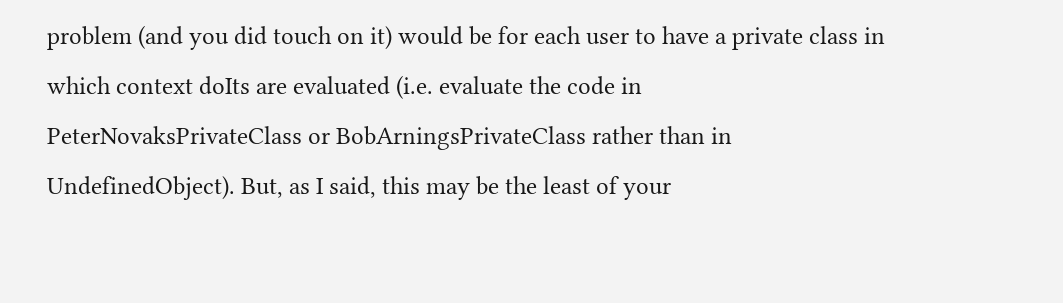problem (and you did touch on it) would be for each user to have a private class in which context doIts are evaluated (i.e. evaluate the code in PeterNovaksPrivateClass or BobArningsPrivateClass rather than in UndefinedObject). But, as I said, this may be the least of your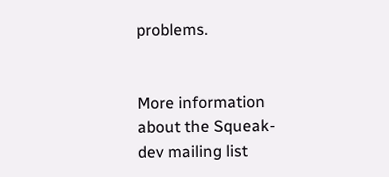problems.


More information about the Squeak-dev mailing list